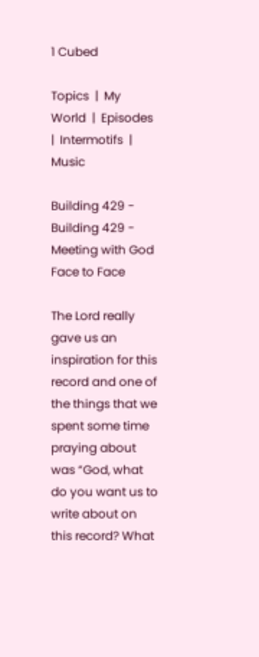1 Cubed

Topics  |  My World  |  Episodes  |  Intermotifs  |  Music

Building 429 - Building 429 - Meeting with God Face to Face

The Lord really gave us an inspiration for this record and one of the things that we spent some time praying about was “God, what do you want us to write about on this record? What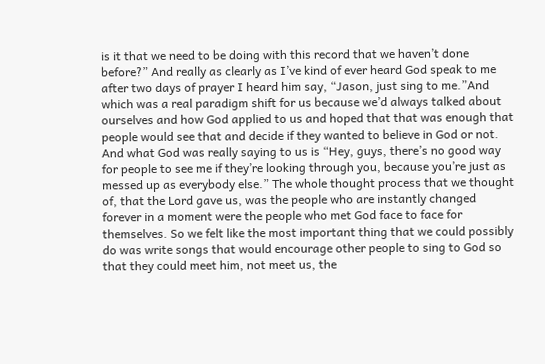is it that we need to be doing with this record that we haven’t done before?” And really as clearly as I’ve kind of ever heard God speak to me after two days of prayer I heard him say, “Jason, just sing to me.”And which was a real paradigm shift for us because we’d always talked about ourselves and how God applied to us and hoped that that was enough that people would see that and decide if they wanted to believe in God or not. And what God was really saying to us is “Hey, guys, there’s no good way for people to see me if they’re looking through you, because you’re just as messed up as everybody else.” The whole thought process that we thought of, that the Lord gave us, was the people who are instantly changed forever in a moment were the people who met God face to face for themselves. So we felt like the most important thing that we could possibly do was write songs that would encourage other people to sing to God so that they could meet him, not meet us, the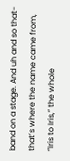band on a stage. And uh and so that-that’s where the name came from, “Iris to Iris,” the whole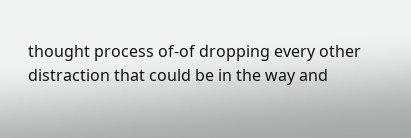thought process of-of dropping every other distraction that could be in the way and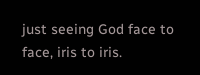just seeing God face to face, iris to iris.